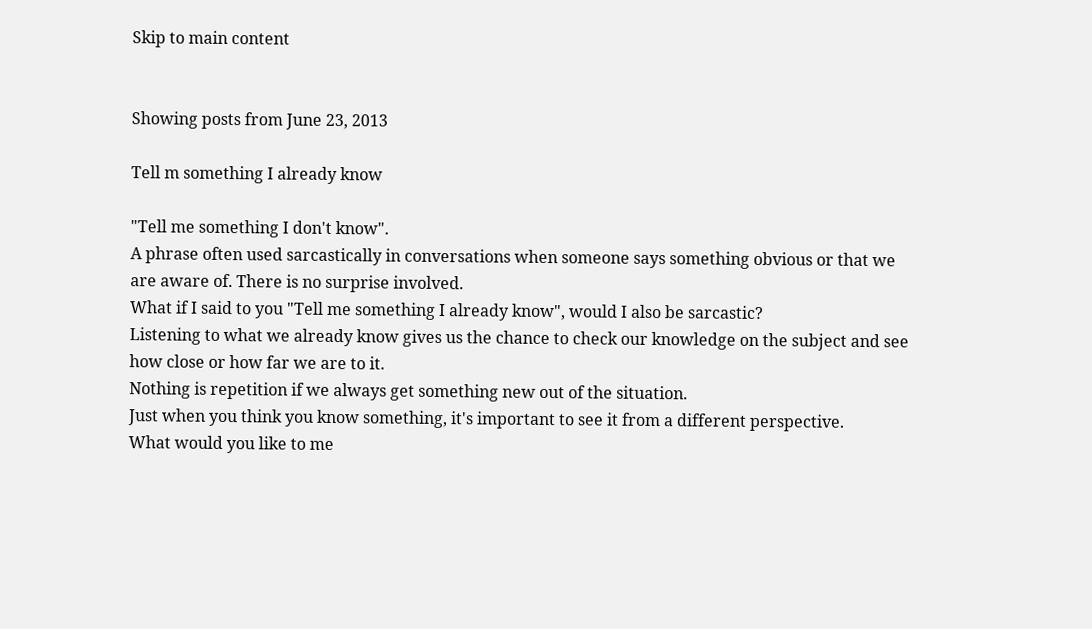Skip to main content


Showing posts from June 23, 2013

Tell m something I already know

"Tell me something I don't know".
A phrase often used sarcastically in conversations when someone says something obvious or that we are aware of. There is no surprise involved.
What if I said to you "Tell me something I already know", would I also be sarcastic?
Listening to what we already know gives us the chance to check our knowledge on the subject and see how close or how far we are to it.
Nothing is repetition if we always get something new out of the situation.
Just when you think you know something, it's important to see it from a different perspective.
What would you like to me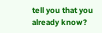tell you that you already know?